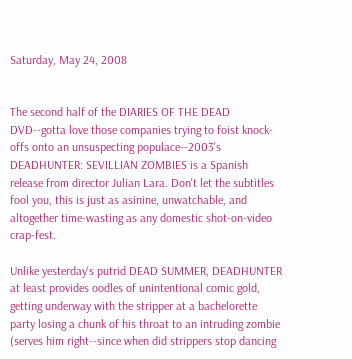Saturday, May 24, 2008


The second half of the DIARIES OF THE DEAD DVD--gotta love those companies trying to foist knock-offs onto an unsuspecting populace--2003's DEADHUNTER: SEVILLIAN ZOMBIES is a Spanish release from director Julian Lara. Don't let the subtitles fool you, this is just as asinine, unwatchable, and altogether time-wasting as any domestic shot-on-video crap-fest.

Unlike yesterday's putrid DEAD SUMMER, DEADHUNTER at least provides oodles of unintentional comic gold, getting underway with the stripper at a bachelorette party losing a chunk of his throat to an intruding zombie (serves him right--since when did strippers stop dancing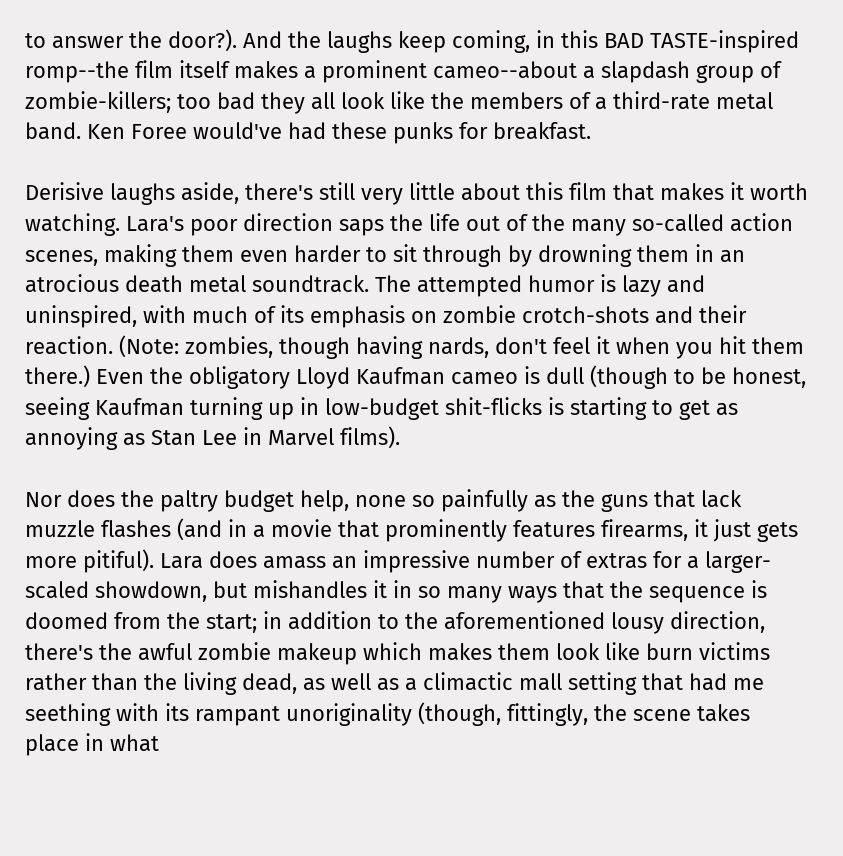to answer the door?). And the laughs keep coming, in this BAD TASTE-inspired romp--the film itself makes a prominent cameo--about a slapdash group of zombie-killers; too bad they all look like the members of a third-rate metal band. Ken Foree would've had these punks for breakfast.

Derisive laughs aside, there's still very little about this film that makes it worth watching. Lara's poor direction saps the life out of the many so-called action scenes, making them even harder to sit through by drowning them in an atrocious death metal soundtrack. The attempted humor is lazy and uninspired, with much of its emphasis on zombie crotch-shots and their reaction. (Note: zombies, though having nards, don't feel it when you hit them there.) Even the obligatory Lloyd Kaufman cameo is dull (though to be honest, seeing Kaufman turning up in low-budget shit-flicks is starting to get as annoying as Stan Lee in Marvel films).

Nor does the paltry budget help, none so painfully as the guns that lack muzzle flashes (and in a movie that prominently features firearms, it just gets more pitiful). Lara does amass an impressive number of extras for a larger-scaled showdown, but mishandles it in so many ways that the sequence is doomed from the start; in addition to the aforementioned lousy direction, there's the awful zombie makeup which makes them look like burn victims rather than the living dead, as well as a climactic mall setting that had me seething with its rampant unoriginality (though, fittingly, the scene takes place in what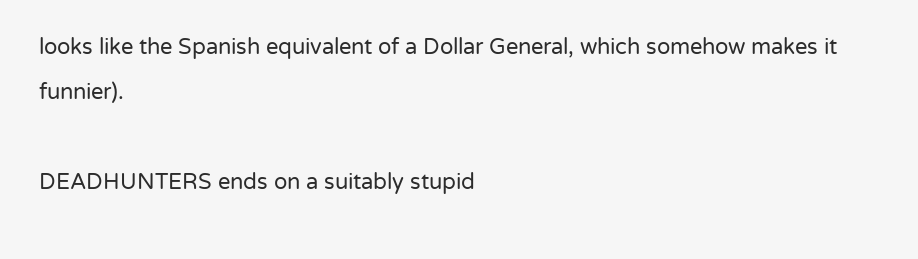looks like the Spanish equivalent of a Dollar General, which somehow makes it funnier).

DEADHUNTERS ends on a suitably stupid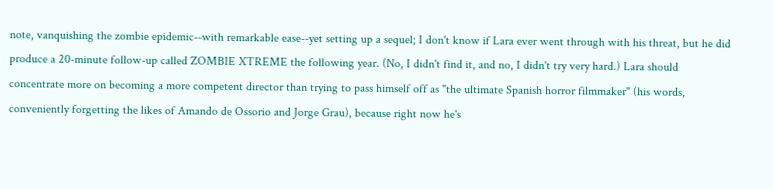note, vanquishing the zombie epidemic--with remarkable ease--yet setting up a sequel; I don't know if Lara ever went through with his threat, but he did produce a 20-minute follow-up called ZOMBIE XTREME the following year. (No, I didn't find it, and no, I didn't try very hard.) Lara should concentrate more on becoming a more competent director than trying to pass himself off as "the ultimate Spanish horror filmmaker" (his words, conveniently forgetting the likes of Amando de Ossorio and Jorge Grau), because right now he's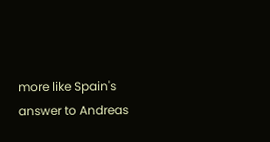more like Spain's answer to Andreas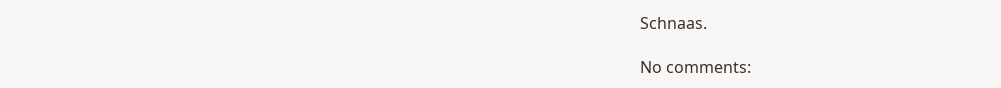Schnaas.

No comments: